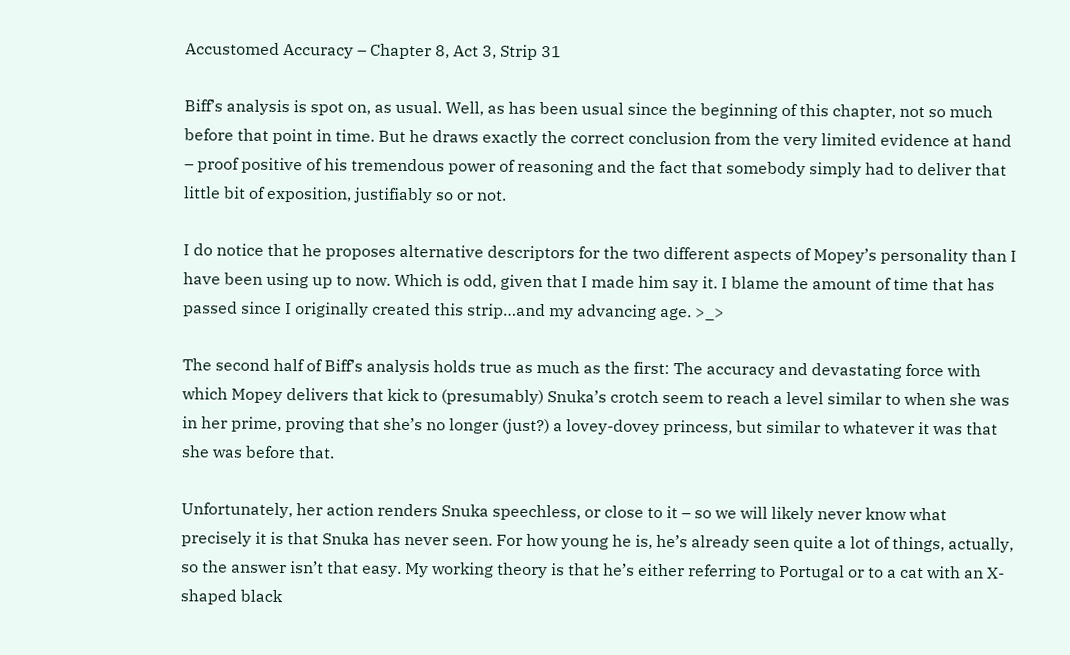Accustomed Accuracy – Chapter 8, Act 3, Strip 31

Biff’s analysis is spot on, as usual. Well, as has been usual since the beginning of this chapter, not so much before that point in time. But he draws exactly the correct conclusion from the very limited evidence at hand – proof positive of his tremendous power of reasoning and the fact that somebody simply had to deliver that little bit of exposition, justifiably so or not.

I do notice that he proposes alternative descriptors for the two different aspects of Mopey’s personality than I have been using up to now. Which is odd, given that I made him say it. I blame the amount of time that has passed since I originally created this strip…and my advancing age. >_>

The second half of Biff’s analysis holds true as much as the first: The accuracy and devastating force with which Mopey delivers that kick to (presumably) Snuka’s crotch seem to reach a level similar to when she was in her prime, proving that she’s no longer (just?) a lovey-dovey princess, but similar to whatever it was that she was before that.

Unfortunately, her action renders Snuka speechless, or close to it – so we will likely never know what precisely it is that Snuka has never seen. For how young he is, he’s already seen quite a lot of things, actually, so the answer isn’t that easy. My working theory is that he’s either referring to Portugal or to a cat with an X-shaped black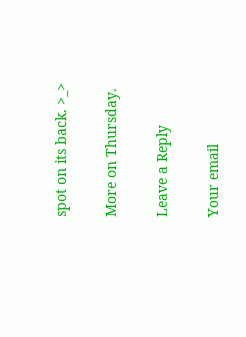spot on its back. >_>

More on Thursday.

Leave a Reply

Your email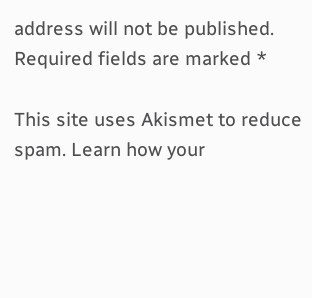address will not be published. Required fields are marked *

This site uses Akismet to reduce spam. Learn how your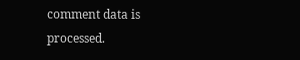comment data is processed.